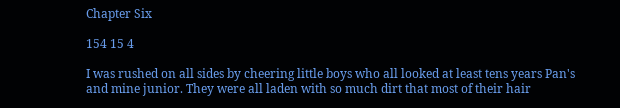Chapter Six

154 15 4

I was rushed on all sides by cheering little boys who all looked at least tens years Pan's and mine junior. They were all laden with so much dirt that most of their hair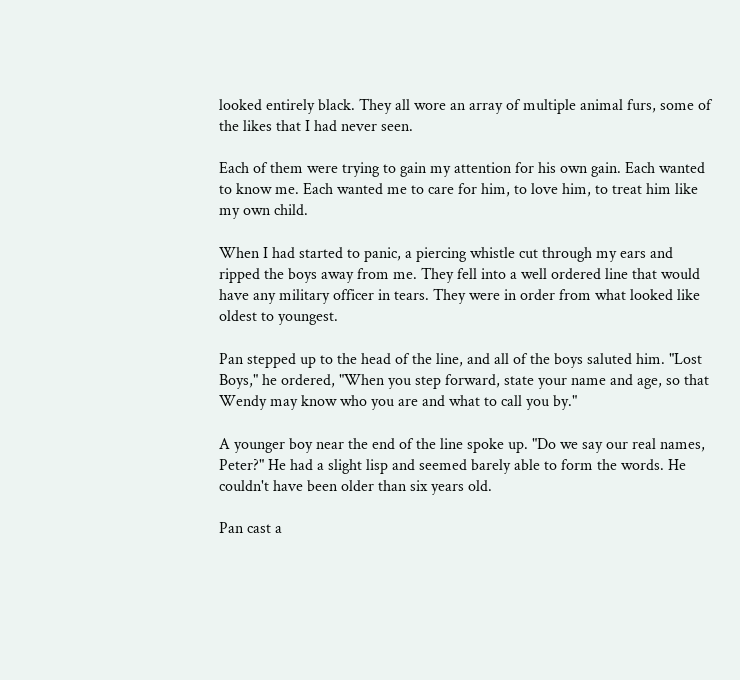looked entirely black. They all wore an array of multiple animal furs, some of the likes that I had never seen.

Each of them were trying to gain my attention for his own gain. Each wanted to know me. Each wanted me to care for him, to love him, to treat him like my own child.

When I had started to panic, a piercing whistle cut through my ears and ripped the boys away from me. They fell into a well ordered line that would have any military officer in tears. They were in order from what looked like oldest to youngest.

Pan stepped up to the head of the line, and all of the boys saluted him. "Lost Boys," he ordered, "When you step forward, state your name and age, so that Wendy may know who you are and what to call you by."

A younger boy near the end of the line spoke up. "Do we say our real names, Peter?" He had a slight lisp and seemed barely able to form the words. He couldn't have been older than six years old.

Pan cast a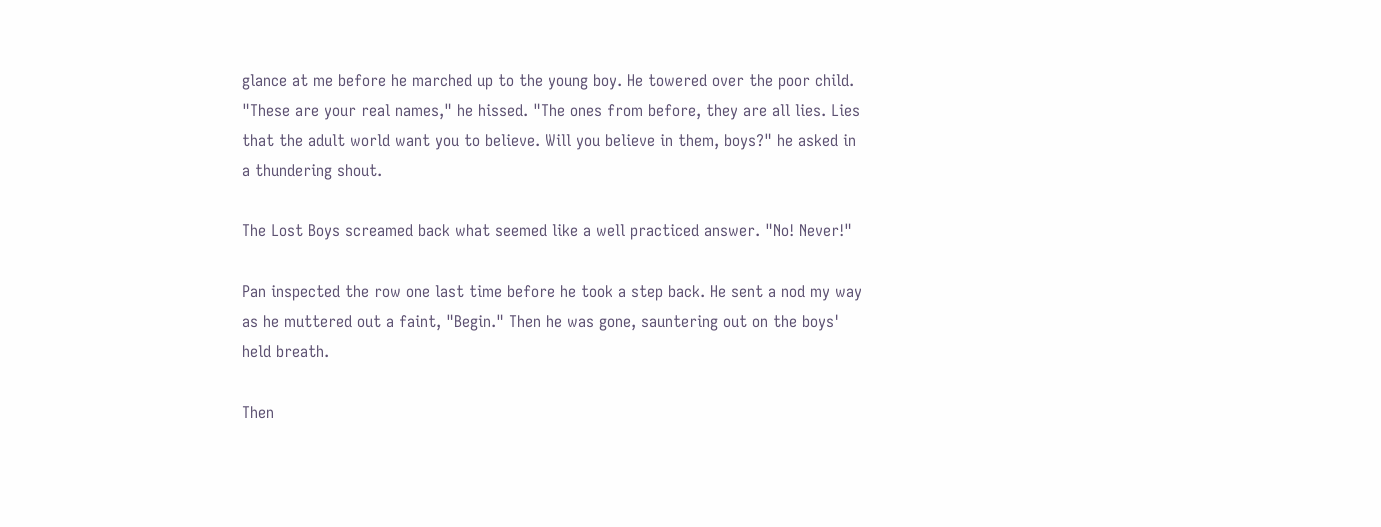glance at me before he marched up to the young boy. He towered over the poor child. "These are your real names," he hissed. "The ones from before, they are all lies. Lies that the adult world want you to believe. Will you believe in them, boys?" he asked in a thundering shout.

The Lost Boys screamed back what seemed like a well practiced answer. "No! Never!"

Pan inspected the row one last time before he took a step back. He sent a nod my way as he muttered out a faint, "Begin." Then he was gone, sauntering out on the boys' held breath.

Then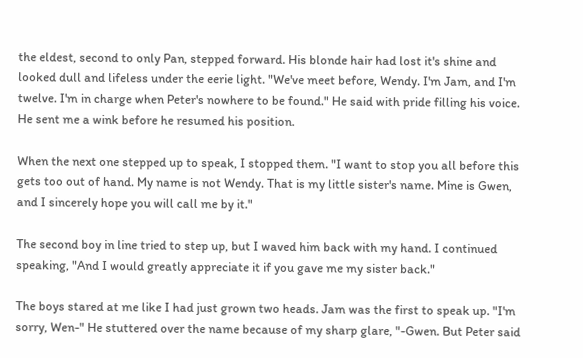the eldest, second to only Pan, stepped forward. His blonde hair had lost it's shine and looked dull and lifeless under the eerie light. "We've meet before, Wendy. I'm Jam, and I'm twelve. I'm in charge when Peter's nowhere to be found." He said with pride filling his voice. He sent me a wink before he resumed his position.

When the next one stepped up to speak, I stopped them. "I want to stop you all before this gets too out of hand. My name is not Wendy. That is my little sister's name. Mine is Gwen, and I sincerely hope you will call me by it."

The second boy in line tried to step up, but I waved him back with my hand. I continued speaking, "And I would greatly appreciate it if you gave me my sister back."

The boys stared at me like I had just grown two heads. Jam was the first to speak up. "I'm sorry, Wen-" He stuttered over the name because of my sharp glare, "-Gwen. But Peter said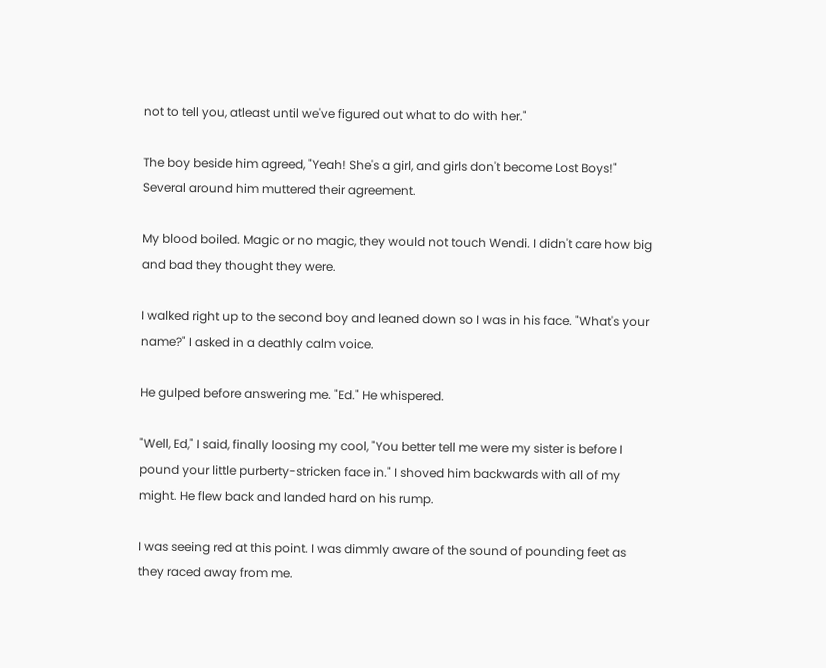not to tell you, atleast until we've figured out what to do with her."

The boy beside him agreed, "Yeah! She's a girl, and girls don't become Lost Boys!" Several around him muttered their agreement.

My blood boiled. Magic or no magic, they would not touch Wendi. I didn't care how big and bad they thought they were.

I walked right up to the second boy and leaned down so I was in his face. "What's your name?" I asked in a deathly calm voice.

He gulped before answering me. "Ed." He whispered.

"Well, Ed," I said, finally loosing my cool, "You better tell me were my sister is before I pound your little purberty-stricken face in." I shoved him backwards with all of my might. He flew back and landed hard on his rump.

I was seeing red at this point. I was dimmly aware of the sound of pounding feet as they raced away from me.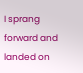I sprang forward and landed on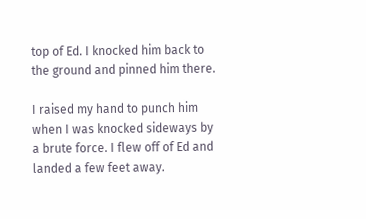top of Ed. I knocked him back to the ground and pinned him there.

I raised my hand to punch him when I was knocked sideways by a brute force. I flew off of Ed and landed a few feet away.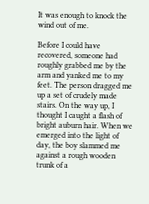It was enough to knock the wind out of me.

Before I could have recovered, someone had roughly grabbed me by the arm and yanked me to my feet. The person dragged me up a set of crudely made stairs. On the way up, I thought I caught a flash of bright auburn hair. When we emerged into the light of day, the boy slammed me against a rough wooden trunk of a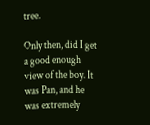tree.

Only then, did I get a good enough view of the boy. It was Pan, and he was extremely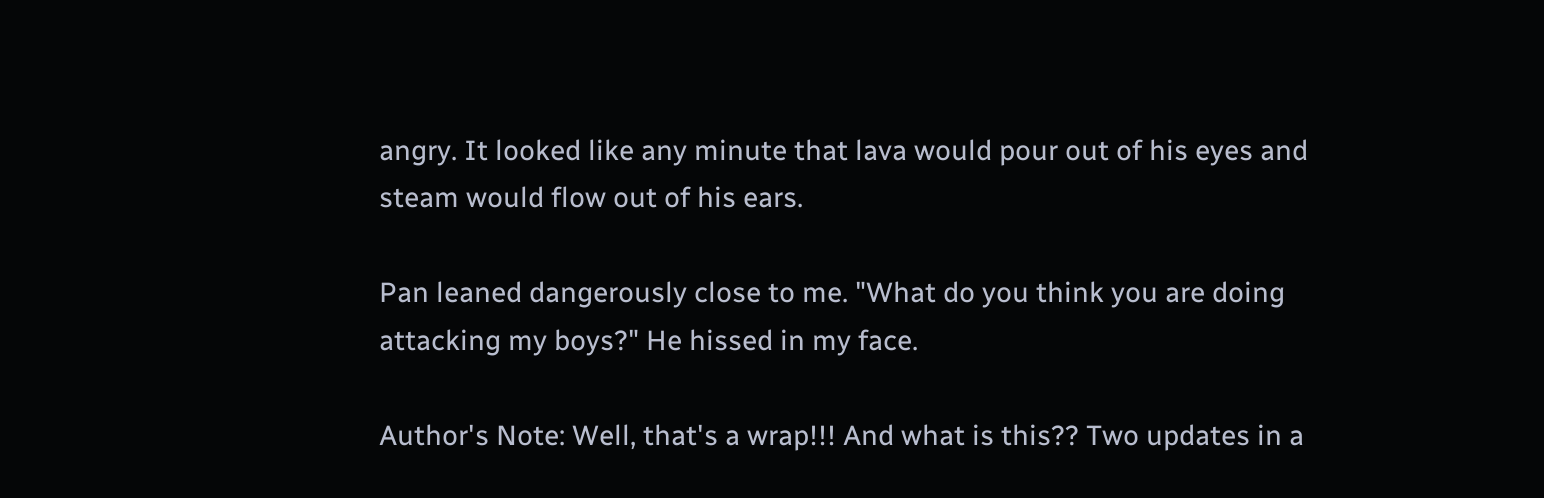angry. It looked like any minute that lava would pour out of his eyes and steam would flow out of his ears.

Pan leaned dangerously close to me. "What do you think you are doing attacking my boys?" He hissed in my face.

Author's Note: Well, that's a wrap!!! And what is this?? Two updates in a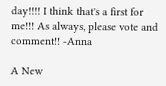day!!!! I think that's a first for me!!! As always, please vote and comment!! -Anna

A New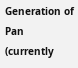Generation of Pan (currently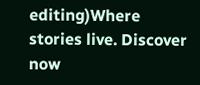editing)Where stories live. Discover now